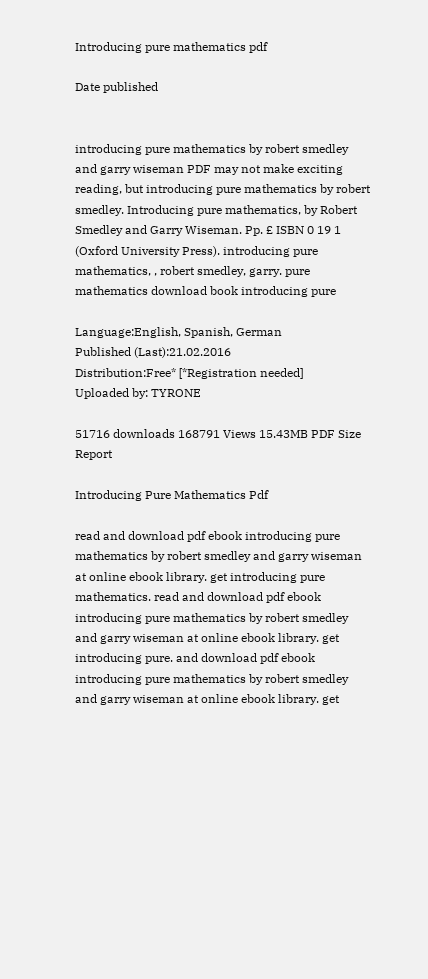Introducing pure mathematics pdf

Date published


introducing pure mathematics by robert smedley and garry wiseman PDF may not make exciting reading, but introducing pure mathematics by robert smedley. Introducing pure mathematics, by Robert Smedley and Garry Wiseman. Pp. £ ISBN 0 19 1 (Oxford University Press). introducing pure mathematics, , robert smedley, garry. pure mathematics download book introducing pure

Language:English, Spanish, German
Published (Last):21.02.2016
Distribution:Free* [*Registration needed]
Uploaded by: TYRONE

51716 downloads 168791 Views 15.43MB PDF Size Report

Introducing Pure Mathematics Pdf

read and download pdf ebook introducing pure mathematics by robert smedley and garry wiseman at online ebook library. get introducing pure mathematics. read and download pdf ebook introducing pure mathematics by robert smedley and garry wiseman at online ebook library. get introducing pure. and download pdf ebook introducing pure mathematics by robert smedley and garry wiseman at online ebook library. get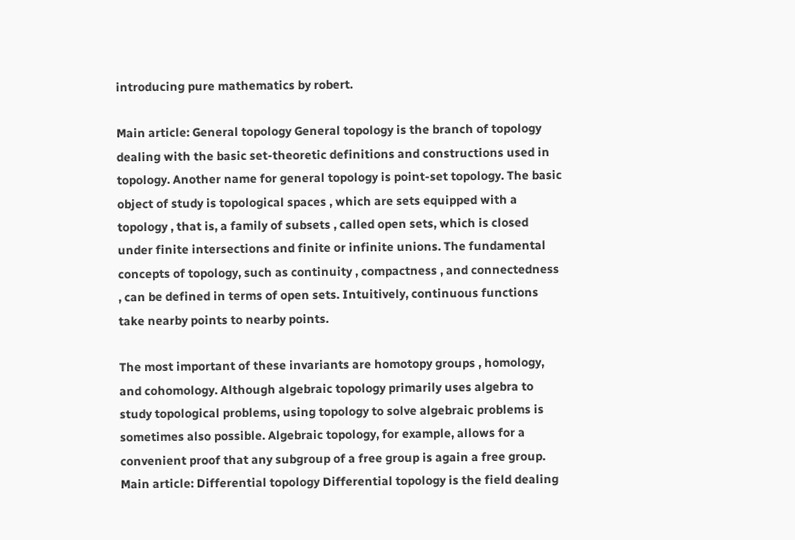introducing pure mathematics by robert.

Main article: General topology General topology is the branch of topology dealing with the basic set-theoretic definitions and constructions used in topology. Another name for general topology is point-set topology. The basic object of study is topological spaces , which are sets equipped with a topology , that is, a family of subsets , called open sets, which is closed under finite intersections and finite or infinite unions. The fundamental concepts of topology, such as continuity , compactness , and connectedness , can be defined in terms of open sets. Intuitively, continuous functions take nearby points to nearby points.

The most important of these invariants are homotopy groups , homology, and cohomology. Although algebraic topology primarily uses algebra to study topological problems, using topology to solve algebraic problems is sometimes also possible. Algebraic topology, for example, allows for a convenient proof that any subgroup of a free group is again a free group. Main article: Differential topology Differential topology is the field dealing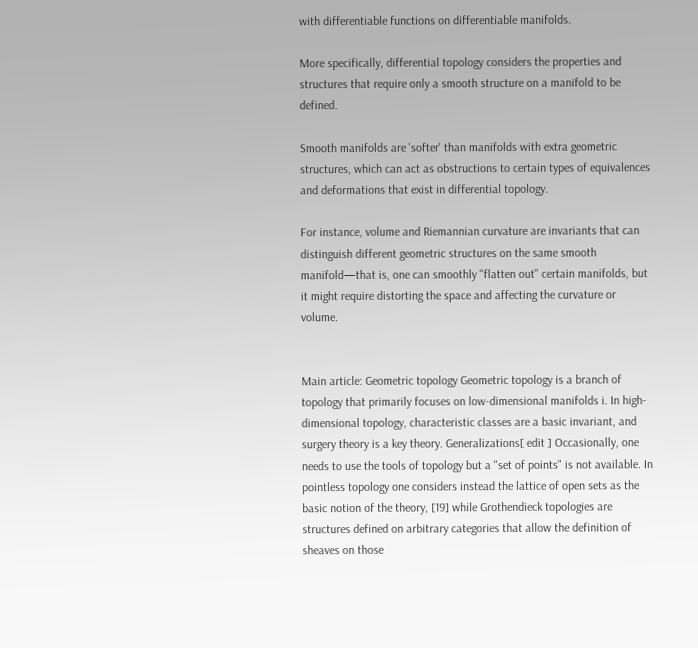with differentiable functions on differentiable manifolds.

More specifically, differential topology considers the properties and structures that require only a smooth structure on a manifold to be defined.

Smooth manifolds are 'softer' than manifolds with extra geometric structures, which can act as obstructions to certain types of equivalences and deformations that exist in differential topology.

For instance, volume and Riemannian curvature are invariants that can distinguish different geometric structures on the same smooth manifold—that is, one can smoothly "flatten out" certain manifolds, but it might require distorting the space and affecting the curvature or volume.


Main article: Geometric topology Geometric topology is a branch of topology that primarily focuses on low-dimensional manifolds i. In high-dimensional topology, characteristic classes are a basic invariant, and surgery theory is a key theory. Generalizations[ edit ] Occasionally, one needs to use the tools of topology but a "set of points" is not available. In pointless topology one considers instead the lattice of open sets as the basic notion of the theory, [19] while Grothendieck topologies are structures defined on arbitrary categories that allow the definition of sheaves on those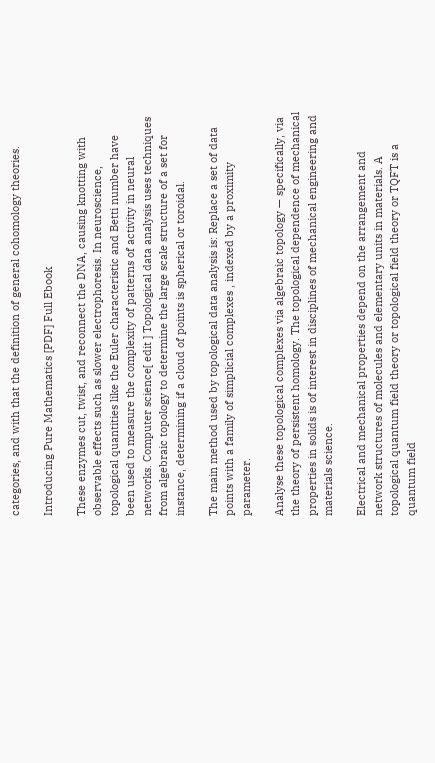categories, and with that the definition of general cohomology theories.

Introducing Pure Mathematics [PDF] Full Ebook

These enzymes cut, twist, and reconnect the DNA, causing knotting with observable effects such as slower electrophoresis. In neuroscience, topological quantities like the Euler characteristic and Betti number have been used to measure the complexity of patterns of activity in neural networks. Computer science[ edit ] Topological data analysis uses techniques from algebraic topology to determine the large scale structure of a set for instance, determining if a cloud of points is spherical or toroidal.

The main method used by topological data analysis is: Replace a set of data points with a family of simplicial complexes , indexed by a proximity parameter.

Analyse these topological complexes via algebraic topology — specifically, via the theory of persistent homology. The topological dependence of mechanical properties in solids is of interest in disciplines of mechanical engineering and materials science.

Electrical and mechanical properties depend on the arrangement and network structures of molecules and elementary units in materials. A topological quantum field theory or topological field theory or TQFT is a quantum field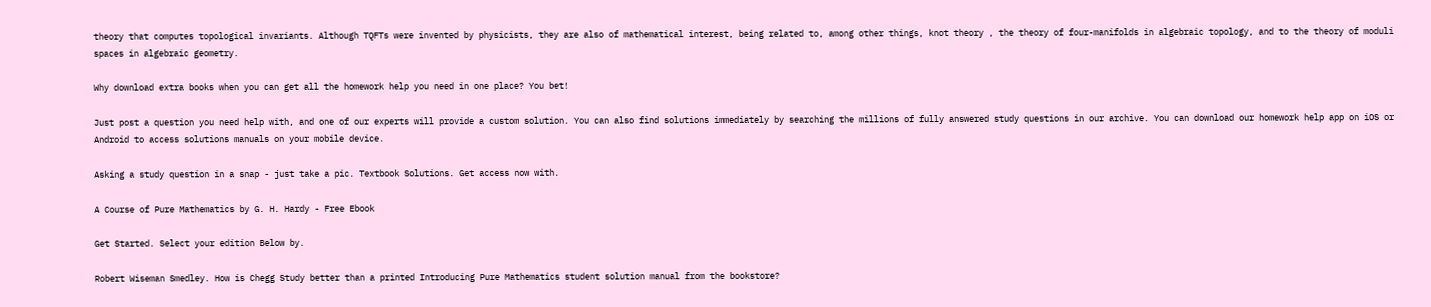theory that computes topological invariants. Although TQFTs were invented by physicists, they are also of mathematical interest, being related to, among other things, knot theory , the theory of four-manifolds in algebraic topology, and to the theory of moduli spaces in algebraic geometry.

Why download extra books when you can get all the homework help you need in one place? You bet!

Just post a question you need help with, and one of our experts will provide a custom solution. You can also find solutions immediately by searching the millions of fully answered study questions in our archive. You can download our homework help app on iOS or Android to access solutions manuals on your mobile device.

Asking a study question in a snap - just take a pic. Textbook Solutions. Get access now with.

A Course of Pure Mathematics by G. H. Hardy - Free Ebook

Get Started. Select your edition Below by.

Robert Wiseman Smedley. How is Chegg Study better than a printed Introducing Pure Mathematics student solution manual from the bookstore?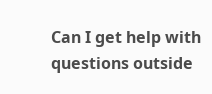Can I get help with questions outside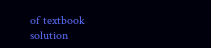of textbook solution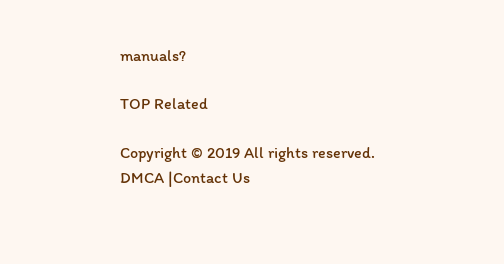manuals?

TOP Related

Copyright © 2019 All rights reserved.
DMCA |Contact Us